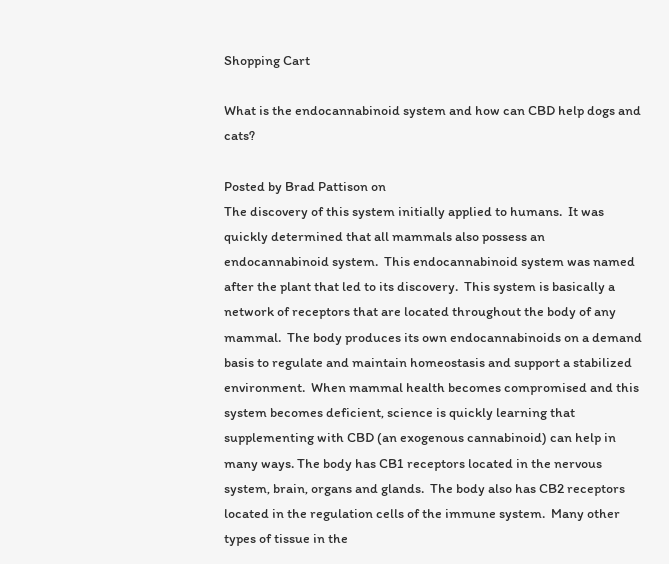Shopping Cart

What is the endocannabinoid system and how can CBD help dogs and cats?

Posted by Brad Pattison on
The discovery of this system initially applied to humans.  It was quickly determined that all mammals also possess an endocannabinoid system.  This endocannabinoid system was named after the plant that led to its discovery.  This system is basically a network of receptors that are located throughout the body of any mammal.  The body produces its own endocannabinoids on a demand basis to regulate and maintain homeostasis and support a stabilized environment.  When mammal health becomes compromised and this system becomes deficient, science is quickly learning that supplementing with CBD (an exogenous cannabinoid) can help in many ways. The body has CB1 receptors located in the nervous system, brain, organs and glands.  The body also has CB2 receptors located in the regulation cells of the immune system.  Many other types of tissue in the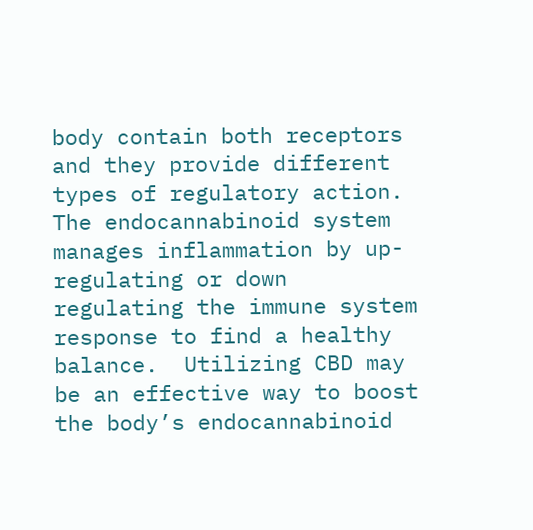body contain both receptors and they provide different types of regulatory action.  The endocannabinoid system manages inflammation by up-regulating or down regulating the immune system response to find a healthy balance.  Utilizing CBD may be an effective way to boost the body’s endocannabinoid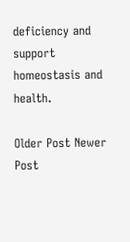deficiency and support homeostasis and health.

Older Post Newer Post